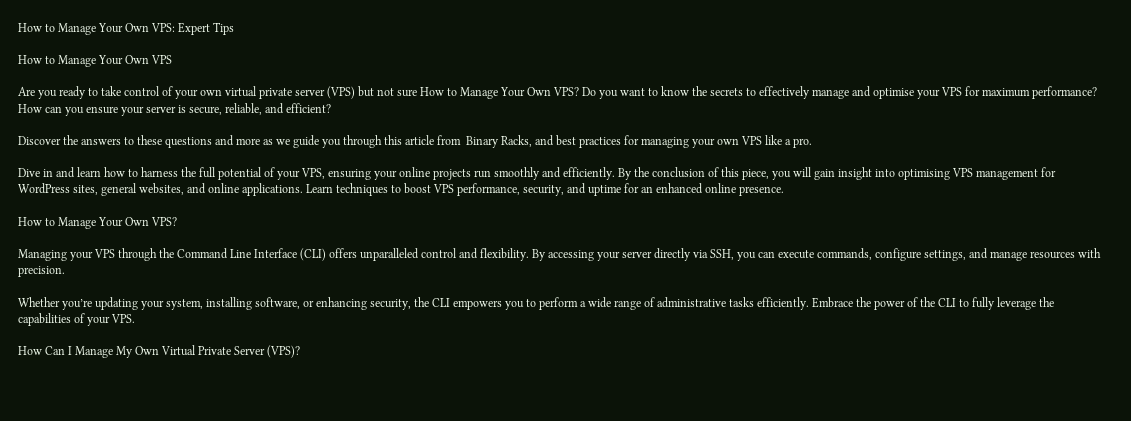How to Manage Your Own VPS: Expert Tips

How to Manage Your Own VPS

Are you ready to take control of your own virtual private server (VPS) but not sure How to Manage Your Own VPS? Do you want to know the secrets to effectively manage and optimise your VPS for maximum performance? How can you ensure your server is secure, reliable, and efficient?

Discover the answers to these questions and more as we guide you through this article from  Binary Racks, and best practices for managing your own VPS like a pro.

Dive in and learn how to harness the full potential of your VPS, ensuring your online projects run smoothly and efficiently. By the conclusion of this piece, you will gain insight into optimising VPS management for WordPress sites, general websites, and online applications. Learn techniques to boost VPS performance, security, and uptime for an enhanced online presence.

How to Manage Your Own VPS?

Managing your VPS through the Command Line Interface (CLI) offers unparalleled control and flexibility. By accessing your server directly via SSH, you can execute commands, configure settings, and manage resources with precision.

Whether you’re updating your system, installing software, or enhancing security, the CLI empowers you to perform a wide range of administrative tasks efficiently. Embrace the power of the CLI to fully leverage the capabilities of your VPS.

How Can I Manage My Own Virtual Private Server (VPS)?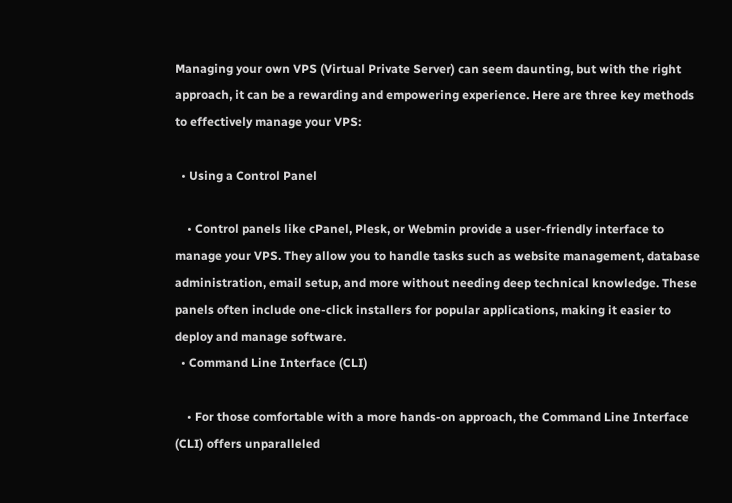Managing your own VPS (Virtual Private Server) can seem daunting, but with the right approach, it can be a rewarding and empowering experience. Here are three key methods to effectively manage your VPS:

  • Using a Control Panel

    • Control panels like cPanel, Plesk, or Webmin provide a user-friendly interface to manage your VPS. They allow you to handle tasks such as website management, database administration, email setup, and more without needing deep technical knowledge. These panels often include one-click installers for popular applications, making it easier to deploy and manage software.
  • Command Line Interface (CLI)

    • For those comfortable with a more hands-on approach, the Command Line Interface (CLI) offers unparalleled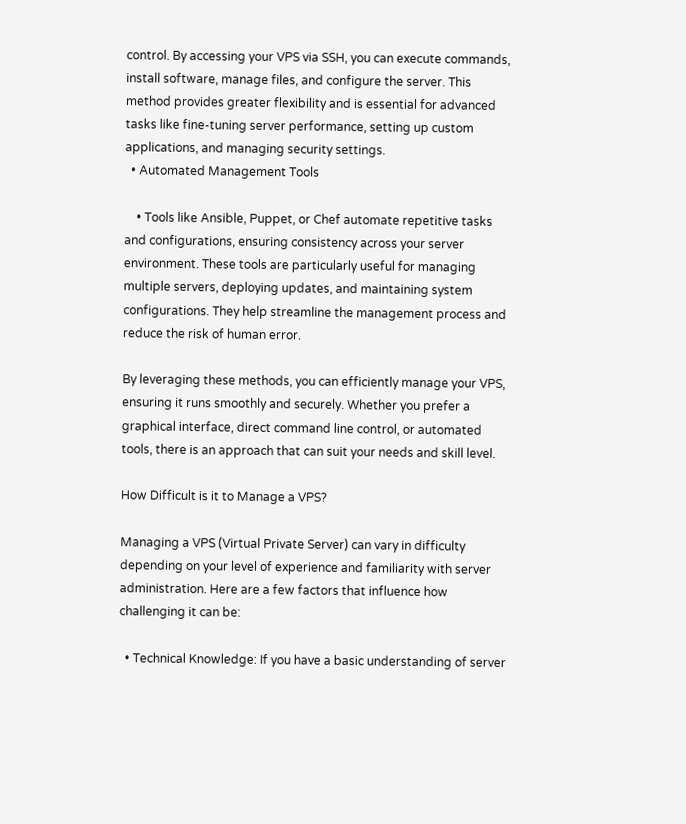control. By accessing your VPS via SSH, you can execute commands, install software, manage files, and configure the server. This method provides greater flexibility and is essential for advanced tasks like fine-tuning server performance, setting up custom applications, and managing security settings.
  • Automated Management Tools

    • Tools like Ansible, Puppet, or Chef automate repetitive tasks and configurations, ensuring consistency across your server environment. These tools are particularly useful for managing multiple servers, deploying updates, and maintaining system configurations. They help streamline the management process and reduce the risk of human error.

By leveraging these methods, you can efficiently manage your VPS, ensuring it runs smoothly and securely. Whether you prefer a graphical interface, direct command line control, or automated tools, there is an approach that can suit your needs and skill level.

How Difficult is it to Manage a VPS?

Managing a VPS (Virtual Private Server) can vary in difficulty depending on your level of experience and familiarity with server administration. Here are a few factors that influence how challenging it can be:

  • Technical Knowledge: If you have a basic understanding of server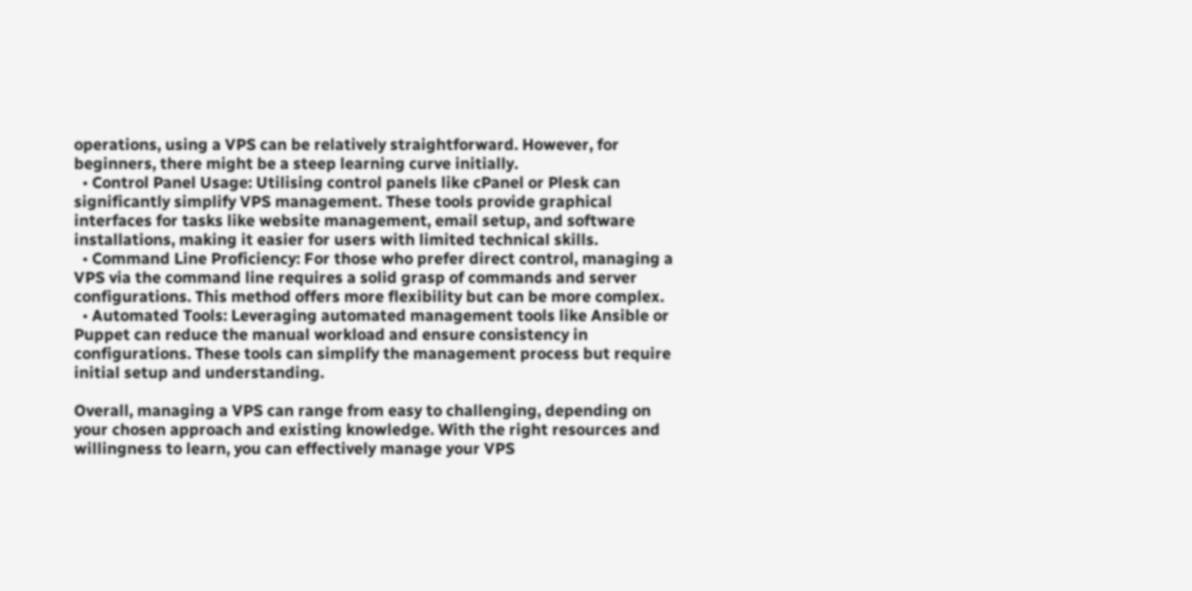operations, using a VPS can be relatively straightforward. However, for beginners, there might be a steep learning curve initially.
  • Control Panel Usage: Utilising control panels like cPanel or Plesk can significantly simplify VPS management. These tools provide graphical interfaces for tasks like website management, email setup, and software installations, making it easier for users with limited technical skills.
  • Command Line Proficiency: For those who prefer direct control, managing a VPS via the command line requires a solid grasp of commands and server configurations. This method offers more flexibility but can be more complex.
  • Automated Tools: Leveraging automated management tools like Ansible or Puppet can reduce the manual workload and ensure consistency in configurations. These tools can simplify the management process but require initial setup and understanding.

Overall, managing a VPS can range from easy to challenging, depending on your chosen approach and existing knowledge. With the right resources and willingness to learn, you can effectively manage your VPS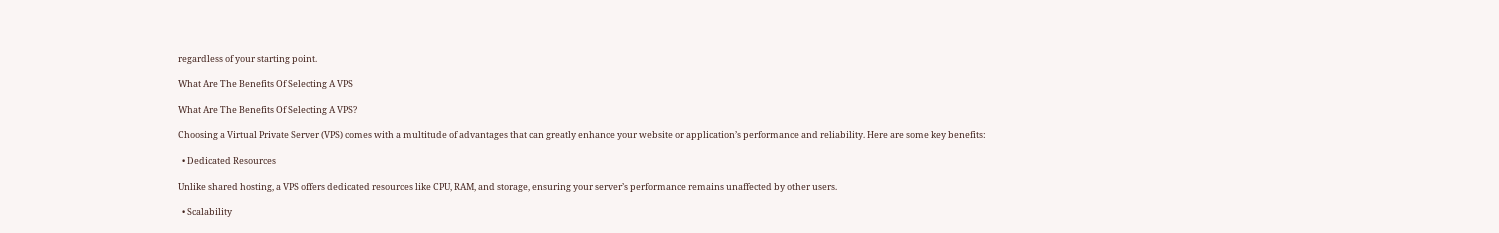regardless of your starting point.

What Are The Benefits Of Selecting A VPS

What Are The Benefits Of Selecting A VPS?

Choosing a Virtual Private Server (VPS) comes with a multitude of advantages that can greatly enhance your website or application’s performance and reliability. Here are some key benefits:

  • Dedicated Resources

Unlike shared hosting, a VPS offers dedicated resources like CPU, RAM, and storage, ensuring your server’s performance remains unaffected by other users.

  • Scalability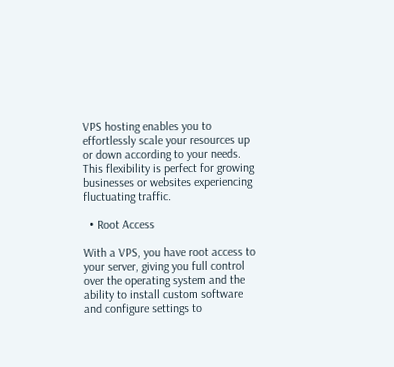VPS hosting enables you to effortlessly scale your resources up or down according to your needs. This flexibility is perfect for growing businesses or websites experiencing fluctuating traffic.

  • Root Access

With a VPS, you have root access to your server, giving you full control over the operating system and the ability to install custom software and configure settings to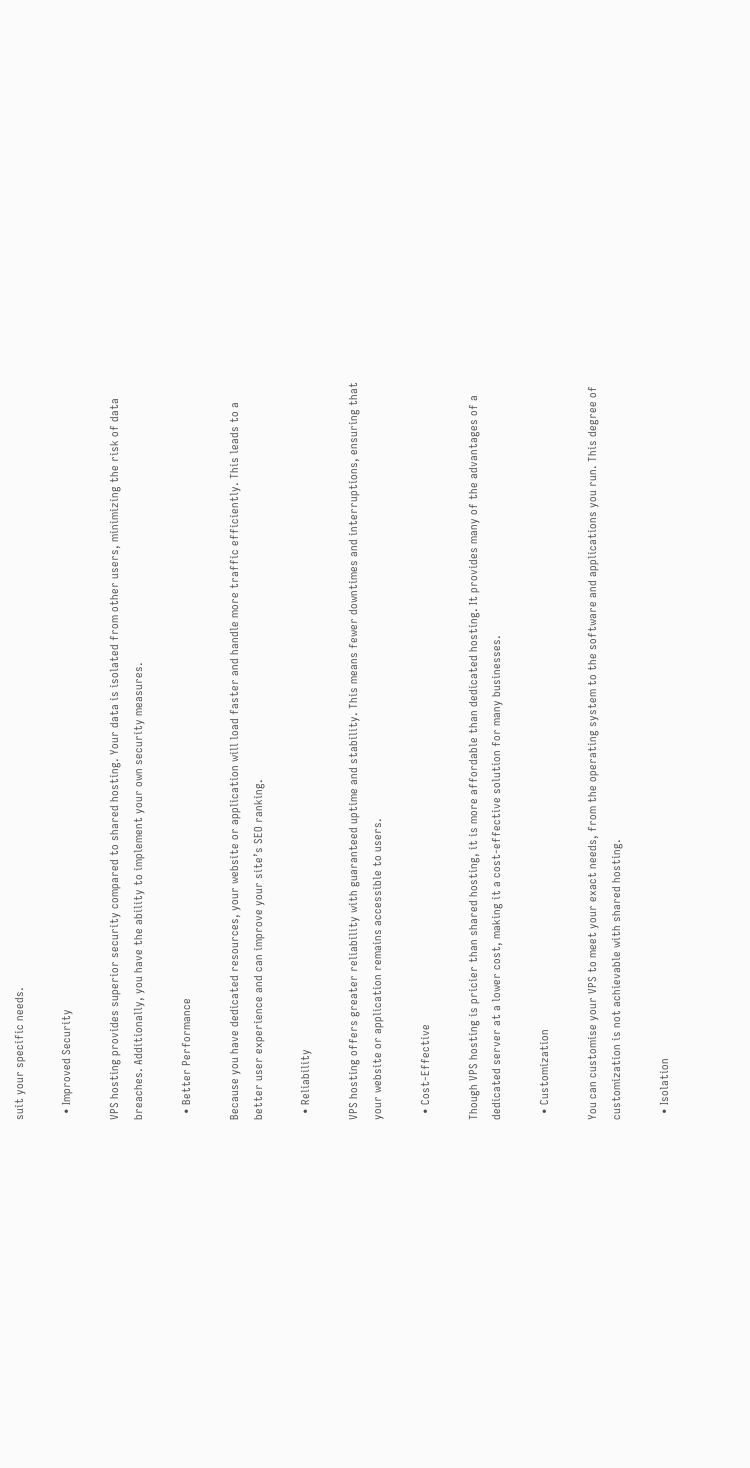suit your specific needs.

  • Improved Security

VPS hosting provides superior security compared to shared hosting. Your data is isolated from other users, minimizing the risk of data breaches. Additionally, you have the ability to implement your own security measures.

  • Better Performance

Because you have dedicated resources, your website or application will load faster and handle more traffic efficiently. This leads to a better user experience and can improve your site’s SEO ranking.

  • Reliability

VPS hosting offers greater reliability with guaranteed uptime and stability. This means fewer downtimes and interruptions, ensuring that your website or application remains accessible to users.

  • Cost-Effective

Though VPS hosting is pricier than shared hosting, it is more affordable than dedicated hosting. It provides many of the advantages of a dedicated server at a lower cost, making it a cost-effective solution for many businesses.

  • Customization

You can customise your VPS to meet your exact needs, from the operating system to the software and applications you run. This degree of customization is not achievable with shared hosting.

  • Isolation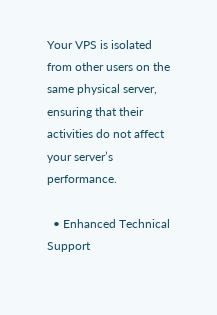Your VPS is isolated from other users on the same physical server, ensuring that their activities do not affect your server’s performance.

  • Enhanced Technical Support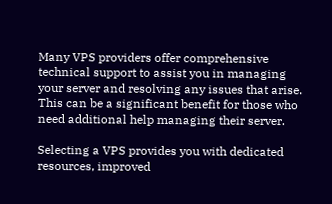Many VPS providers offer comprehensive technical support to assist you in managing your server and resolving any issues that arise. This can be a significant benefit for those who need additional help managing their server.

Selecting a VPS provides you with dedicated resources, improved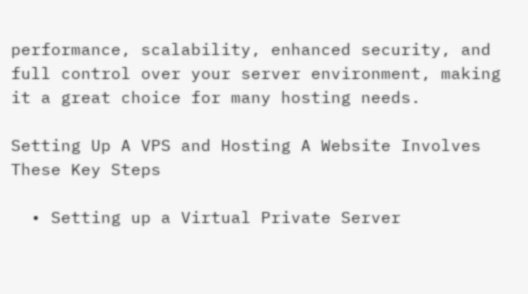performance, scalability, enhanced security, and full control over your server environment, making it a great choice for many hosting needs.

Setting Up A VPS and Hosting A Website Involves These Key Steps

  • Setting up a Virtual Private Server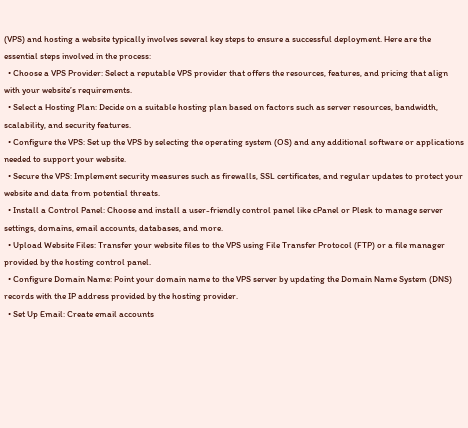(VPS) and hosting a website typically involves several key steps to ensure a successful deployment. Here are the essential steps involved in the process:
  • Choose a VPS Provider: Select a reputable VPS provider that offers the resources, features, and pricing that align with your website’s requirements.
  • Select a Hosting Plan: Decide on a suitable hosting plan based on factors such as server resources, bandwidth, scalability, and security features.
  • Configure the VPS: Set up the VPS by selecting the operating system (OS) and any additional software or applications needed to support your website.
  • Secure the VPS: Implement security measures such as firewalls, SSL certificates, and regular updates to protect your website and data from potential threats.
  • Install a Control Panel: Choose and install a user-friendly control panel like cPanel or Plesk to manage server settings, domains, email accounts, databases, and more.
  • Upload Website Files: Transfer your website files to the VPS using File Transfer Protocol (FTP) or a file manager provided by the hosting control panel.
  • Configure Domain Name: Point your domain name to the VPS server by updating the Domain Name System (DNS) records with the IP address provided by the hosting provider.
  • Set Up Email: Create email accounts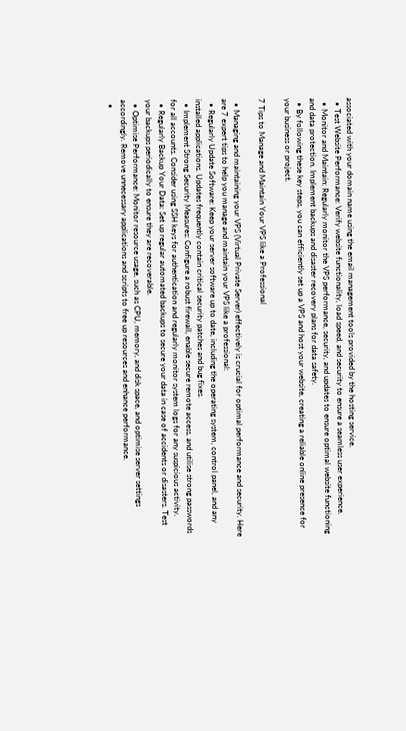associated with your domain name using the email management tools provided by the hosting service.
  • Test Website Performance: Verify website functionality, load speed, and security to ensure a seamless user experience.
  • Monitor and Maintain: Regularly monitor the VPS performance, security, and updates to ensure optimal website functioning and data protection. Implement backups and disaster recovery plans for data safety.
  • By following these key steps, you can efficiently set up a VPS and host your website, creating a reliable online presence for your business or project.

7 Tips to Manage and Maintain Your VPS like a Professional

  • Managing and maintaining your VPS (Virtual Private Server) effectively is crucial for optimal performance and security. Here are 7 expert tips to help you manage and maintain your VPS like a professional:
  • Regularly Update Software: Keep your server software up to date, including the operating system, control panel, and any installed applications. Updates frequently contain critical security patches and bug fixes.
  • Implement Strong Security Measures: Configure a robust firewall, enable secure remote access, and utilise strong passwords for all accounts. Consider using SSH keys for authentication and regularly monitor system logs for any suspicious activity.
  • Regularly Backup Your Data: Set up regular automated backups to secure your data in case of accidents or disasters. Test your backups periodically to ensure they are recoverable.
  • Optimise Performance: Monitor resource usage, such as CPU, memory, and disk space, and optimise server settings accordingly. Remove unnecessary applications and scripts to free up resources and enhance performance.
  •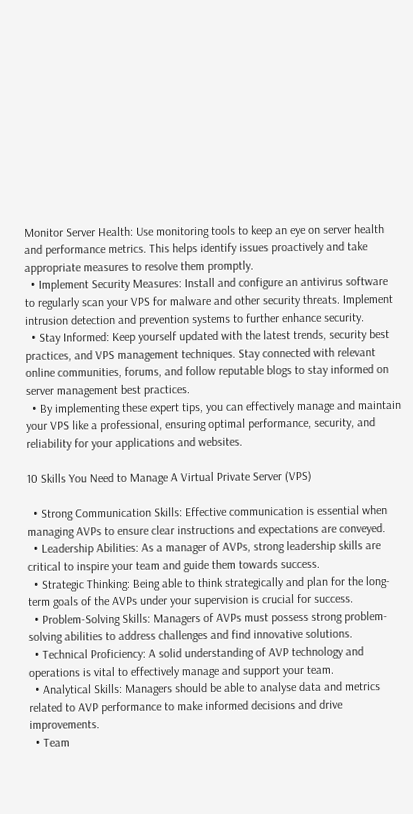Monitor Server Health: Use monitoring tools to keep an eye on server health and performance metrics. This helps identify issues proactively and take appropriate measures to resolve them promptly.
  • Implement Security Measures: Install and configure an antivirus software to regularly scan your VPS for malware and other security threats. Implement intrusion detection and prevention systems to further enhance security.
  • Stay Informed: Keep yourself updated with the latest trends, security best practices, and VPS management techniques. Stay connected with relevant online communities, forums, and follow reputable blogs to stay informed on server management best practices.
  • By implementing these expert tips, you can effectively manage and maintain your VPS like a professional, ensuring optimal performance, security, and reliability for your applications and websites.

10 Skills You Need to Manage A Virtual Private Server (VPS)

  • Strong Communication Skills: Effective communication is essential when managing AVPs to ensure clear instructions and expectations are conveyed.
  • Leadership Abilities: As a manager of AVPs, strong leadership skills are critical to inspire your team and guide them towards success.
  • Strategic Thinking: Being able to think strategically and plan for the long-term goals of the AVPs under your supervision is crucial for success.
  • Problem-Solving Skills: Managers of AVPs must possess strong problem-solving abilities to address challenges and find innovative solutions.
  • Technical Proficiency: A solid understanding of AVP technology and operations is vital to effectively manage and support your team.
  • Analytical Skills: Managers should be able to analyse data and metrics related to AVP performance to make informed decisions and drive improvements.
  • Team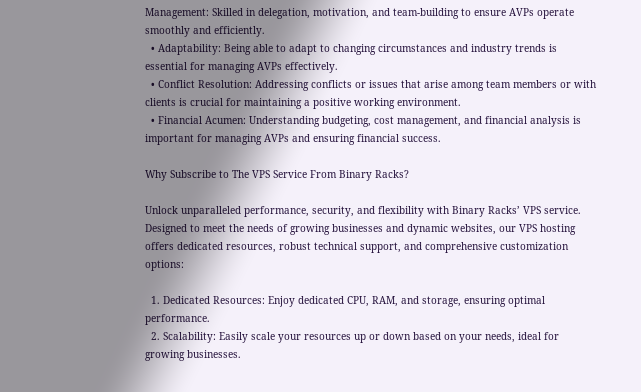Management: Skilled in delegation, motivation, and team-building to ensure AVPs operate smoothly and efficiently.
  • Adaptability: Being able to adapt to changing circumstances and industry trends is essential for managing AVPs effectively.
  • Conflict Resolution: Addressing conflicts or issues that arise among team members or with clients is crucial for maintaining a positive working environment.
  • Financial Acumen: Understanding budgeting, cost management, and financial analysis is important for managing AVPs and ensuring financial success.

Why Subscribe to The VPS Service From Binary Racks?

Unlock unparalleled performance, security, and flexibility with Binary Racks’ VPS service. Designed to meet the needs of growing businesses and dynamic websites, our VPS hosting offers dedicated resources, robust technical support, and comprehensive customization options:

  1. Dedicated Resources: Enjoy dedicated CPU, RAM, and storage, ensuring optimal performance.
  2. Scalability: Easily scale your resources up or down based on your needs, ideal for growing businesses.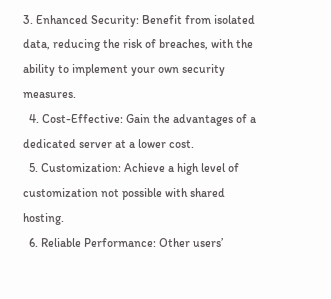3. Enhanced Security: Benefit from isolated data, reducing the risk of breaches, with the ability to implement your own security measures.
  4. Cost-Effective: Gain the advantages of a dedicated server at a lower cost.
  5. Customization: Achieve a high level of customization not possible with shared hosting.
  6. Reliable Performance: Other users’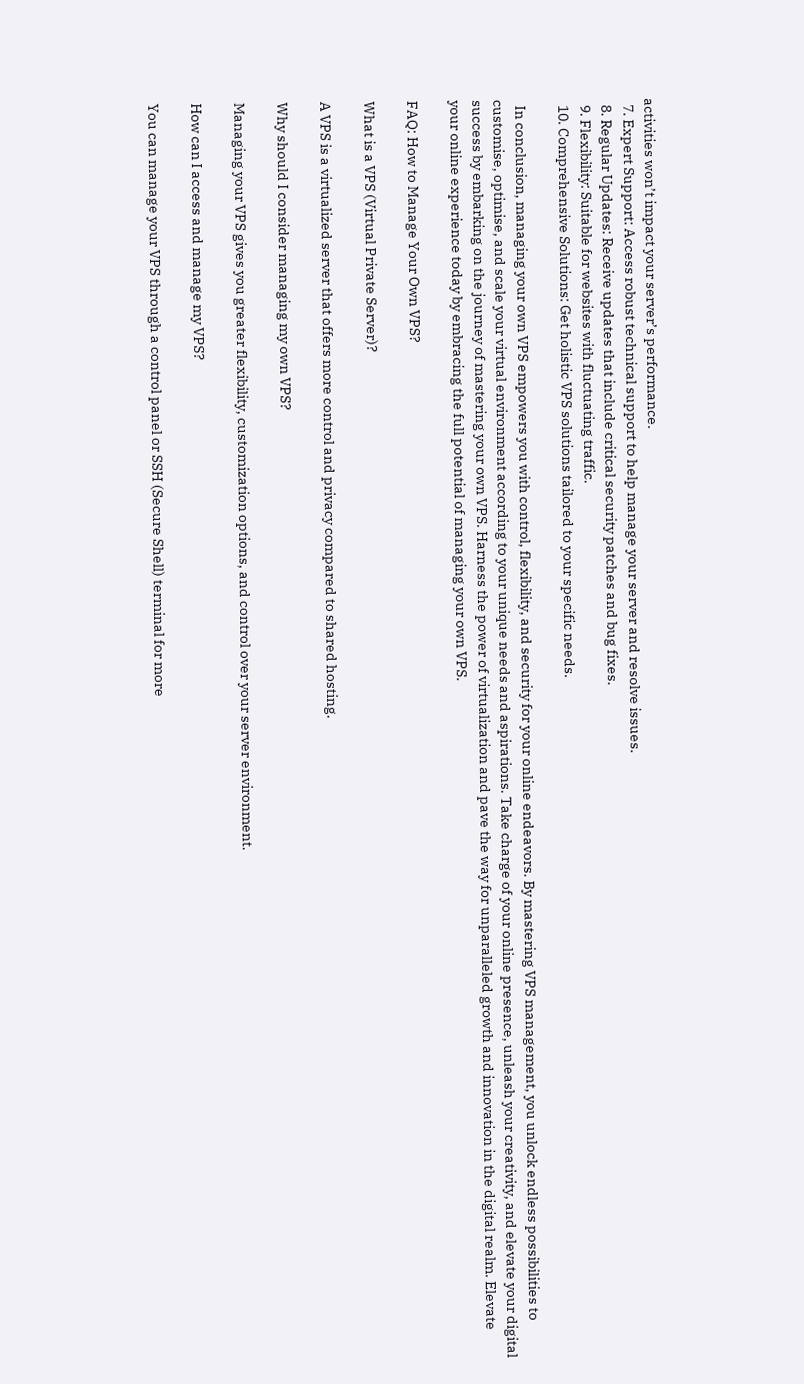activities won’t impact your server’s performance.
  7. Expert Support: Access robust technical support to help manage your server and resolve issues.
  8. Regular Updates: Receive updates that include critical security patches and bug fixes.
  9. Flexibility: Suitable for websites with fluctuating traffic.
  10. Comprehensive Solutions: Get holistic VPS solutions tailored to your specific needs.

  In conclusion, managing your own VPS empowers you with control, flexibility, and security for your online endeavors. By mastering VPS management, you unlock endless possibilities to customise, optimise, and scale your virtual environment according to your unique needs and aspirations. Take charge of your online presence, unleash your creativity, and elevate your digital success by embarking on the journey of mastering your own VPS. Harness the power of virtualization and pave the way for unparalleled growth and innovation in the digital realm. Elevate your online experience today by embracing the full potential of managing your own VPS.

FAQ: How to Manage Your Own VPS?

What is a VPS (Virtual Private Server)?

A VPS is a virtualized server that offers more control and privacy compared to shared hosting.

Why should I consider managing my own VPS?

Managing your VPS gives you greater flexibility, customization options, and control over your server environment.

How can I access and manage my VPS?

You can manage your VPS through a control panel or SSH (Secure Shell) terminal for more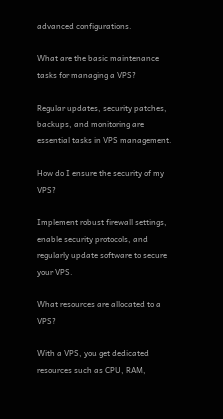advanced configurations.

What are the basic maintenance tasks for managing a VPS?

Regular updates, security patches, backups, and monitoring are essential tasks in VPS management.

How do I ensure the security of my VPS?

Implement robust firewall settings, enable security protocols, and regularly update software to secure your VPS.

What resources are allocated to a VPS?

With a VPS, you get dedicated resources such as CPU, RAM,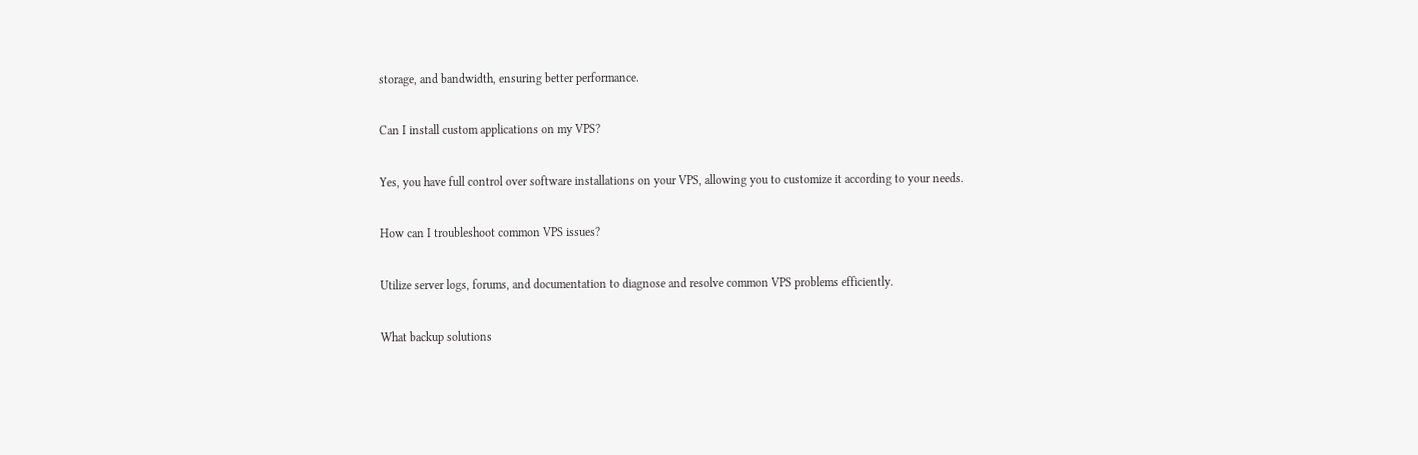storage, and bandwidth, ensuring better performance.

Can I install custom applications on my VPS?

Yes, you have full control over software installations on your VPS, allowing you to customize it according to your needs.

How can I troubleshoot common VPS issues?

Utilize server logs, forums, and documentation to diagnose and resolve common VPS problems efficiently.

What backup solutions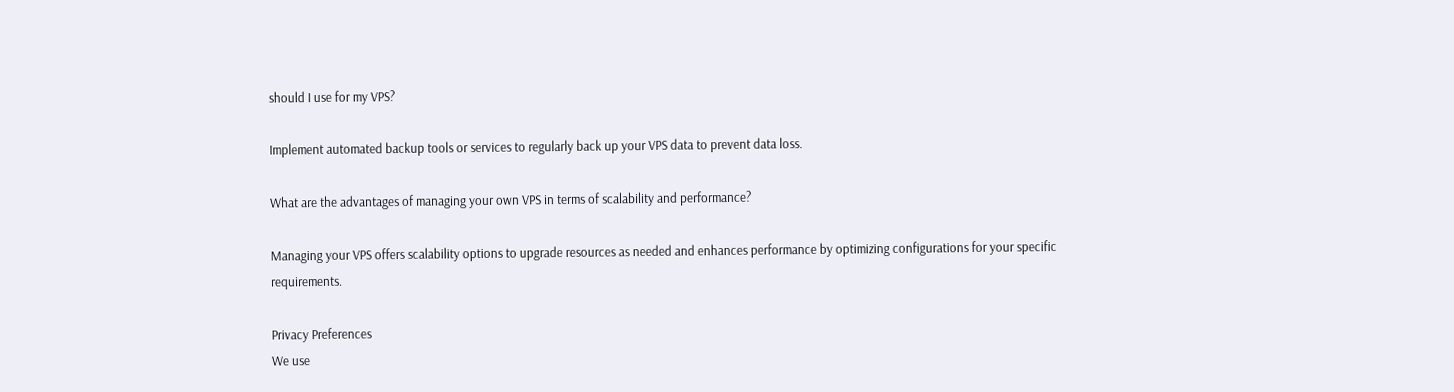should I use for my VPS?

Implement automated backup tools or services to regularly back up your VPS data to prevent data loss.

What are the advantages of managing your own VPS in terms of scalability and performance?

Managing your VPS offers scalability options to upgrade resources as needed and enhances performance by optimizing configurations for your specific requirements.

Privacy Preferences
We use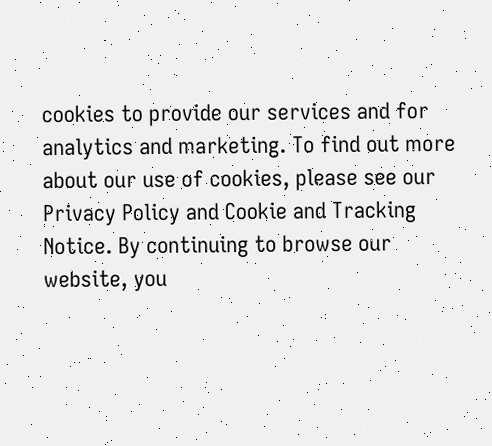cookies to provide our services and for analytics and marketing. To find out more about our use of cookies, please see our Privacy Policy and Cookie and Tracking Notice. By continuing to browse our website, you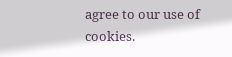agree to our use of cookies.